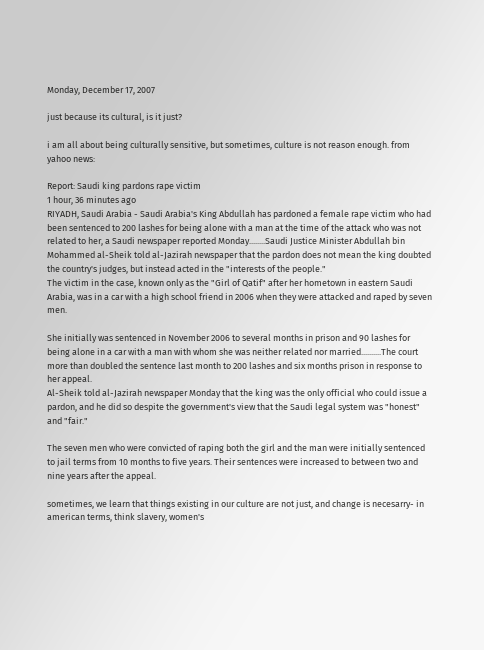Monday, December 17, 2007

just because its cultural, is it just?

i am all about being culturally sensitive, but sometimes, culture is not reason enough. from yahoo news:

Report: Saudi king pardons rape victim
1 hour, 36 minutes ago
RIYADH, Saudi Arabia - Saudi Arabia's King Abdullah has pardoned a female rape victim who had been sentenced to 200 lashes for being alone with a man at the time of the attack who was not related to her, a Saudi newspaper reported Monday........Saudi Justice Minister Abdullah bin Mohammed al-Sheik told al-Jazirah newspaper that the pardon does not mean the king doubted the country's judges, but instead acted in the "interests of the people."
The victim in the case, known only as the "Girl of Qatif" after her hometown in eastern Saudi Arabia, was in a car with a high school friend in 2006 when they were attacked and raped by seven men.

She initially was sentenced in November 2006 to several months in prison and 90 lashes for being alone in a car with a man with whom she was neither related nor married..........The court more than doubled the sentence last month to 200 lashes and six months prison in response to her appeal.
Al-Sheik told al-Jazirah newspaper Monday that the king was the only official who could issue a pardon, and he did so despite the government's view that the Saudi legal system was "honest" and "fair."

The seven men who were convicted of raping both the girl and the man were initially sentenced to jail terms from 10 months to five years. Their sentences were increased to between two and nine years after the appeal.

sometimes, we learn that things existing in our culture are not just, and change is necesarry- in american terms, think slavery, women's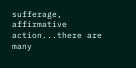sufferage, affirmative action...there are many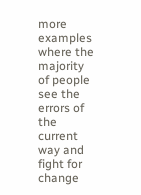more examples where the majority of people see the errors of the current way and fight for change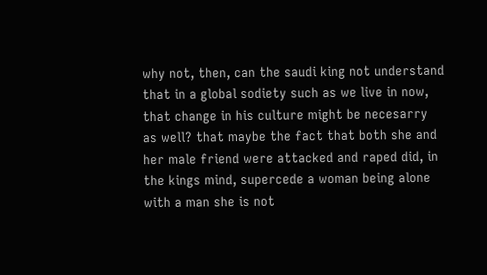why not, then, can the saudi king not understand that in a global sodiety such as we live in now, that change in his culture might be necesarry as well? that maybe the fact that both she and her male friend were attacked and raped did, in the kings mind, supercede a woman being alone with a man she is not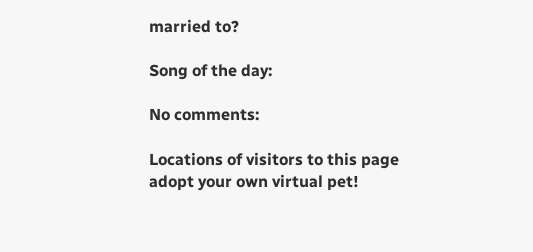married to?

Song of the day:

No comments:

Locations of visitors to this page
adopt your own virtual pet!